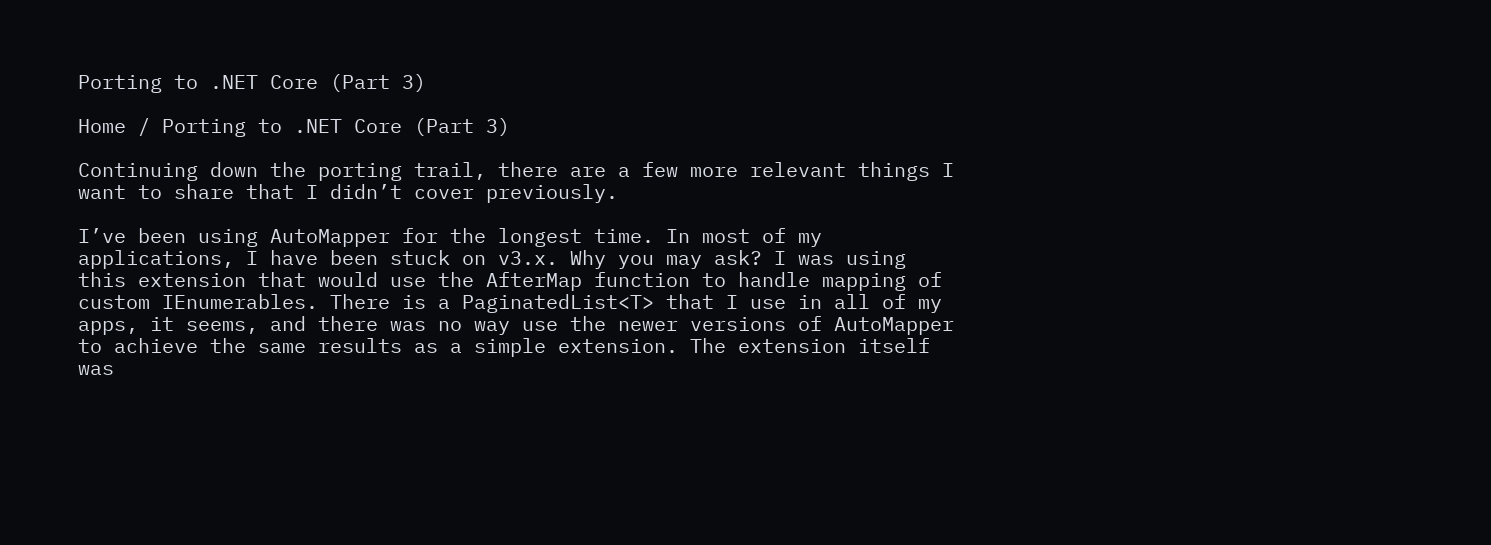Porting to .NET Core (Part 3)

Home / Porting to .NET Core (Part 3)

Continuing down the porting trail, there are a few more relevant things I want to share that I didn’t cover previously.

I’ve been using AutoMapper for the longest time. In most of my applications, I have been stuck on v3.x. Why you may ask? I was using this extension that would use the AfterMap function to handle mapping of custom IEnumerables. There is a PaginatedList<T> that I use in all of my apps, it seems, and there was no way use the newer versions of AutoMapper to achieve the same results as a simple extension. The extension itself was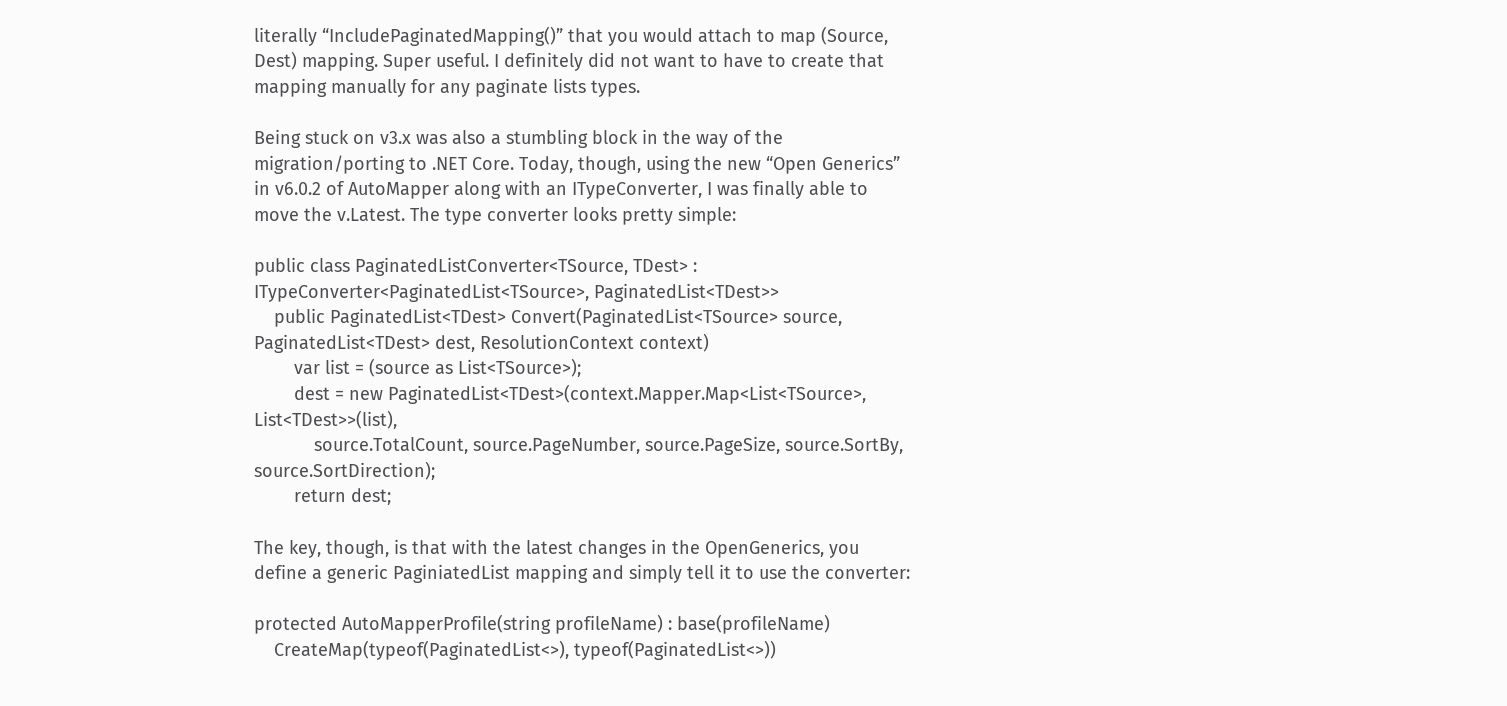literally “IncludePaginatedMapping()” that you would attach to map (Source, Dest) mapping. Super useful. I definitely did not want to have to create that mapping manually for any paginate lists types.

Being stuck on v3.x was also a stumbling block in the way of the migration/porting to .NET Core. Today, though, using the new “Open Generics” in v6.0.2 of AutoMapper along with an ITypeConverter, I was finally able to move the v.Latest. The type converter looks pretty simple:

public class PaginatedListConverter<TSource, TDest> : ITypeConverter<PaginatedList<TSource>, PaginatedList<TDest>>
    public PaginatedList<TDest> Convert(PaginatedList<TSource> source, PaginatedList<TDest> dest, ResolutionContext context)
        var list = (source as List<TSource>);
        dest = new PaginatedList<TDest>(context.Mapper.Map<List<TSource>, List<TDest>>(list),
            source.TotalCount, source.PageNumber, source.PageSize, source.SortBy, source.SortDirection);
        return dest;

The key, though, is that with the latest changes in the OpenGenerics, you define a generic PaginiatedList mapping and simply tell it to use the converter:

protected AutoMapperProfile(string profileName) : base(profileName)
    CreateMap(typeof(PaginatedList<>), typeof(PaginatedList<>))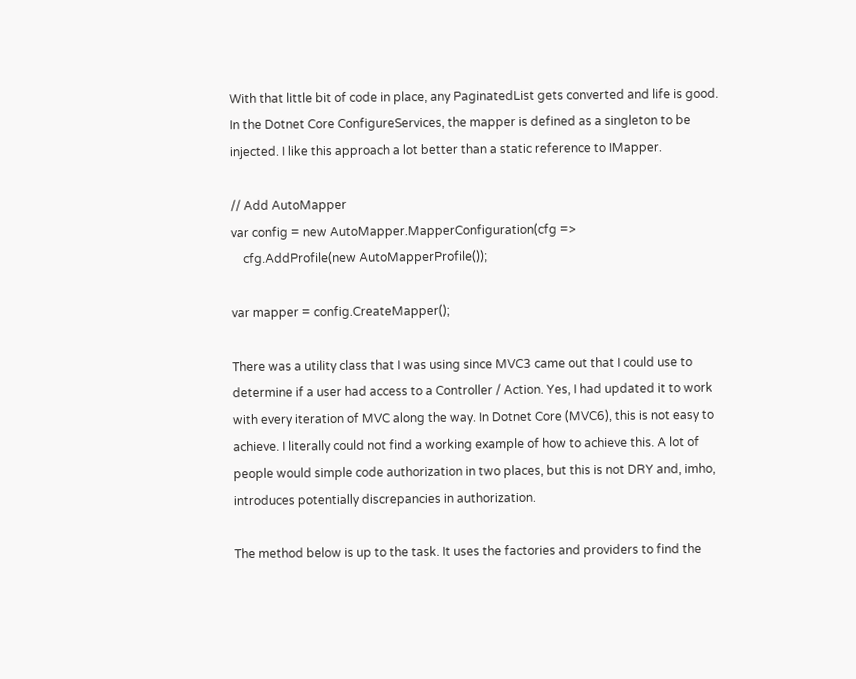With that little bit of code in place, any PaginatedList gets converted and life is good. In the Dotnet Core ConfigureServices, the mapper is defined as a singleton to be injected. I like this approach a lot better than a static reference to IMapper.

// Add AutoMapper
var config = new AutoMapper.MapperConfiguration(cfg =>
    cfg.AddProfile(new AutoMapperProfile());

var mapper = config.CreateMapper();

There was a utility class that I was using since MVC3 came out that I could use to determine if a user had access to a Controller / Action. Yes, I had updated it to work with every iteration of MVC along the way. In Dotnet Core (MVC6), this is not easy to achieve. I literally could not find a working example of how to achieve this. A lot of people would simple code authorization in two places, but this is not DRY and, imho, introduces potentially discrepancies in authorization.

The method below is up to the task. It uses the factories and providers to find the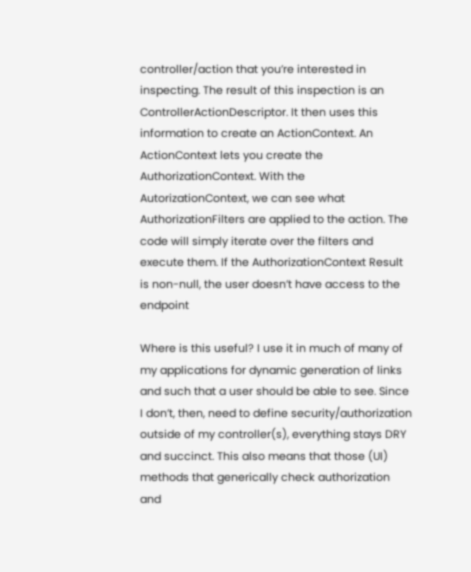controller/action that you’re interested in inspecting. The result of this inspection is an ControllerActionDescriptor. It then uses this information to create an ActionContext. An ActionContext lets you create the AuthorizationContext. With the AutorizationContext, we can see what AuthorizationFilters are applied to the action. The code will simply iterate over the filters and execute them. If the AuthorizationContext Result is non-null, the user doesn’t have access to the endpoint

Where is this useful? I use it in much of many of my applications for dynamic generation of links and such that a user should be able to see. Since I don’t, then, need to define security/authorization outside of my controller(s), everything stays DRY and succinct. This also means that those (UI) methods that generically check authorization and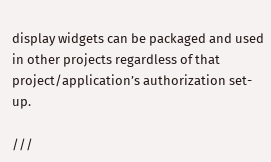display widgets can be packaged and used in other projects regardless of that project/application’s authorization set-up.

///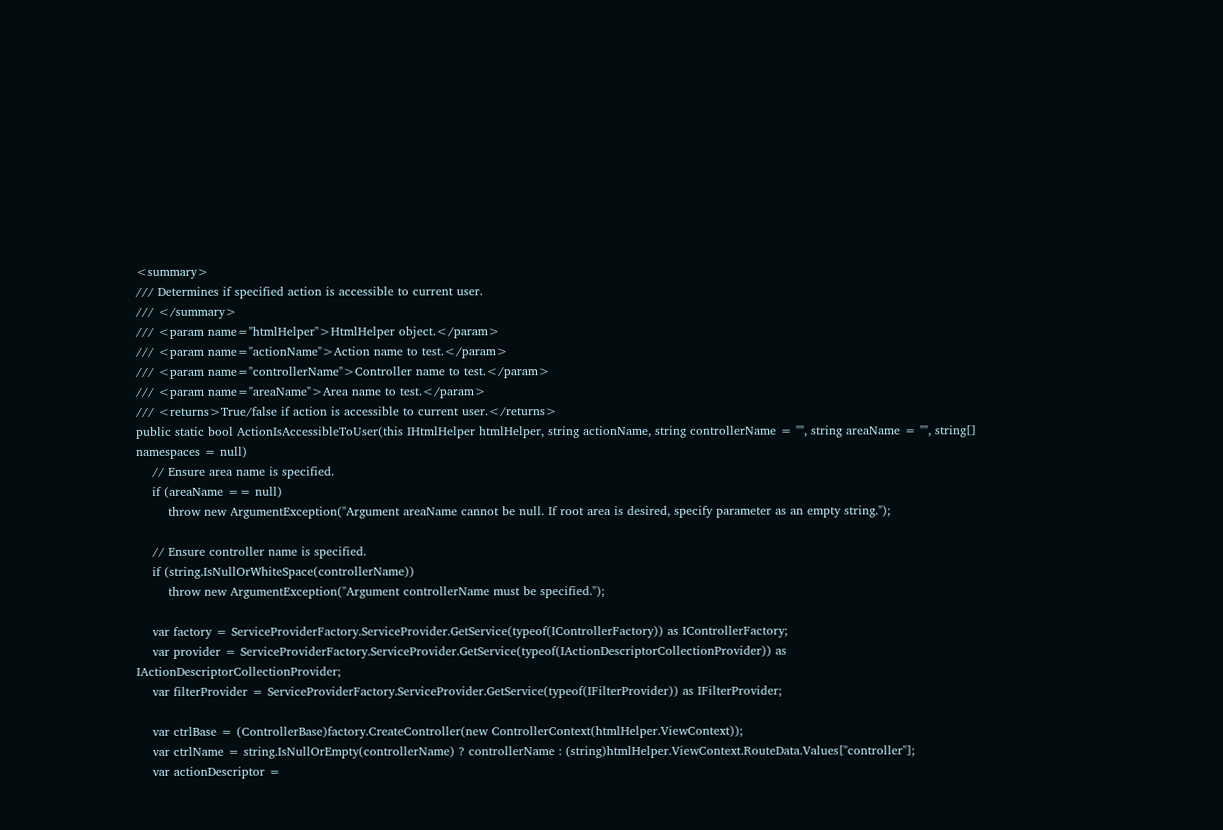<summary>
/// Determines if specified action is accessible to current user.
/// </summary>
/// <param name="htmlHelper">HtmlHelper object.</param>
/// <param name="actionName">Action name to test.</param>
/// <param name="controllerName">Controller name to test.</param>
/// <param name="areaName">Area name to test.</param>
/// <returns>True/false if action is accessible to current user.</returns>
public static bool ActionIsAccessibleToUser(this IHtmlHelper htmlHelper, string actionName, string controllerName = "", string areaName = "", string[] namespaces = null)
    // Ensure area name is specified.
    if (areaName == null)
        throw new ArgumentException("Argument areaName cannot be null. If root area is desired, specify parameter as an empty string.");

    // Ensure controller name is specified.
    if (string.IsNullOrWhiteSpace(controllerName))
        throw new ArgumentException("Argument controllerName must be specified.");

    var factory = ServiceProviderFactory.ServiceProvider.GetService(typeof(IControllerFactory)) as IControllerFactory;
    var provider = ServiceProviderFactory.ServiceProvider.GetService(typeof(IActionDescriptorCollectionProvider)) as IActionDescriptorCollectionProvider;
    var filterProvider = ServiceProviderFactory.ServiceProvider.GetService(typeof(IFilterProvider)) as IFilterProvider;

    var ctrlBase = (ControllerBase)factory.CreateController(new ControllerContext(htmlHelper.ViewContext));
    var ctrlName = string.IsNullOrEmpty(controllerName) ? controllerName : (string)htmlHelper.ViewContext.RouteData.Values["controller"];
    var actionDescriptor =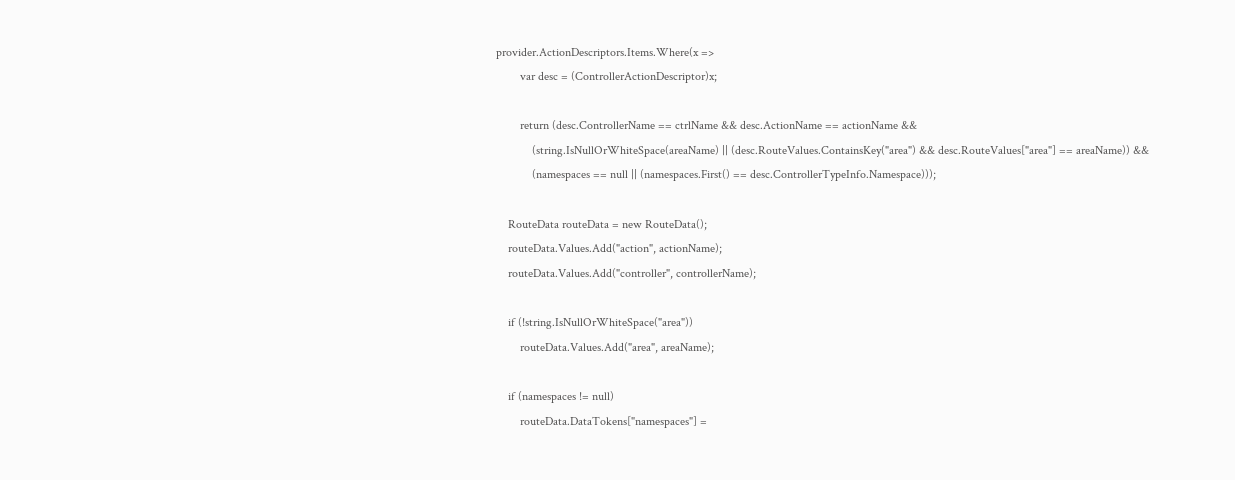provider.ActionDescriptors.Items.Where(x =>
        var desc = (ControllerActionDescriptor)x;

        return (desc.ControllerName == ctrlName && desc.ActionName == actionName &&
            (string.IsNullOrWhiteSpace(areaName) || (desc.RouteValues.ContainsKey("area") && desc.RouteValues["area"] == areaName)) &&
            (namespaces == null || (namespaces.First() == desc.ControllerTypeInfo.Namespace)));

    RouteData routeData = new RouteData();
    routeData.Values.Add("action", actionName);
    routeData.Values.Add("controller", controllerName);

    if (!string.IsNullOrWhiteSpace("area"))
        routeData.Values.Add("area", areaName);

    if (namespaces != null)
        routeData.DataTokens["namespaces"] =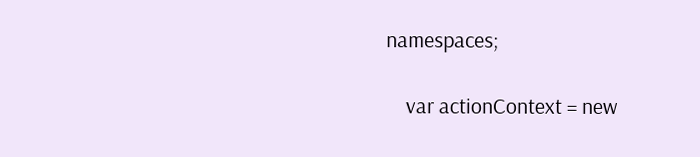namespaces;

    var actionContext = new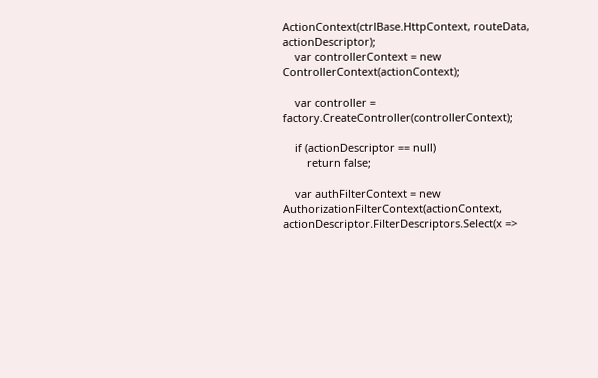ActionContext(ctrlBase.HttpContext, routeData, actionDescriptor);
    var controllerContext = new ControllerContext(actionContext);

    var controller = factory.CreateController(controllerContext);

    if (actionDescriptor == null)
        return false;

    var authFilterContext = new AuthorizationFilterContext(actionContext, actionDescriptor.FilterDescriptors.Select(x =>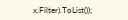x.Filter).ToList());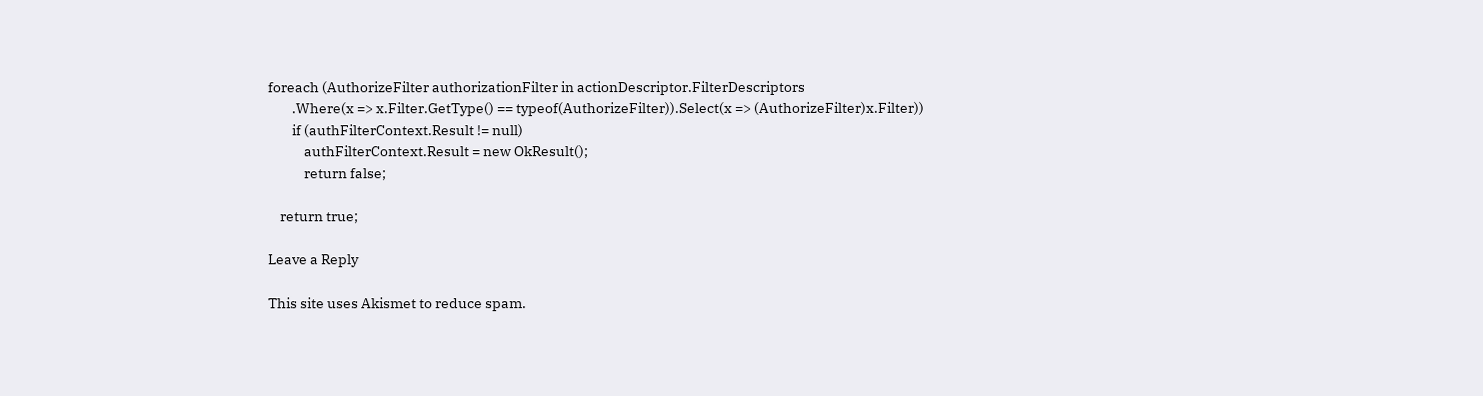foreach (AuthorizeFilter authorizationFilter in actionDescriptor.FilterDescriptors
        .Where(x => x.Filter.GetType() == typeof(AuthorizeFilter)).Select(x => (AuthorizeFilter)x.Filter))
        if (authFilterContext.Result != null)
            authFilterContext.Result = new OkResult();
            return false;

    return true;

Leave a Reply

This site uses Akismet to reduce spam.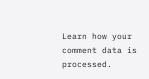Learn how your comment data is processed.